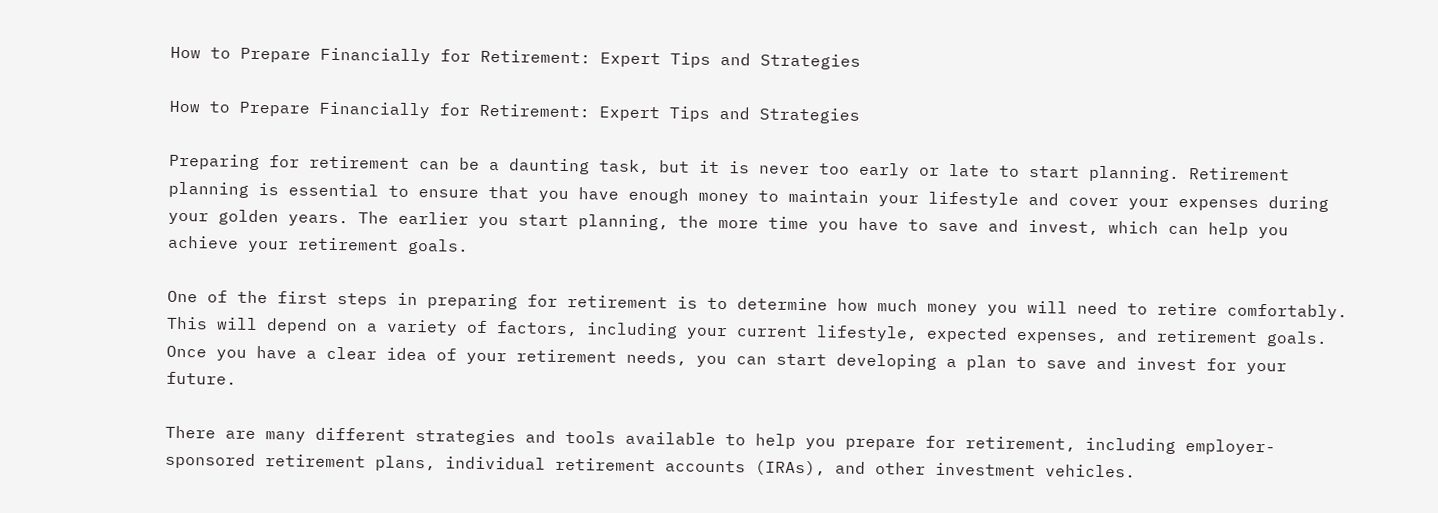How to Prepare Financially for Retirement: Expert Tips and Strategies

How to Prepare Financially for Retirement: Expert Tips and Strategies

Preparing for retirement can be a daunting task, but it is never too early or late to start planning. Retirement planning is essential to ensure that you have enough money to maintain your lifestyle and cover your expenses during your golden years. The earlier you start planning, the more time you have to save and invest, which can help you achieve your retirement goals.

One of the first steps in preparing for retirement is to determine how much money you will need to retire comfortably. This will depend on a variety of factors, including your current lifestyle, expected expenses, and retirement goals. Once you have a clear idea of your retirement needs, you can start developing a plan to save and invest for your future.

There are many different strategies and tools available to help you prepare for retirement, including employer-sponsored retirement plans, individual retirement accounts (IRAs), and other investment vehicles.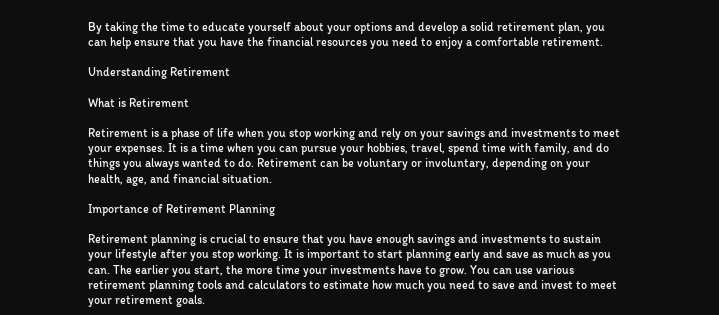By taking the time to educate yourself about your options and develop a solid retirement plan, you can help ensure that you have the financial resources you need to enjoy a comfortable retirement.

Understanding Retirement

What is Retirement

Retirement is a phase of life when you stop working and rely on your savings and investments to meet your expenses. It is a time when you can pursue your hobbies, travel, spend time with family, and do things you always wanted to do. Retirement can be voluntary or involuntary, depending on your health, age, and financial situation.

Importance of Retirement Planning

Retirement planning is crucial to ensure that you have enough savings and investments to sustain your lifestyle after you stop working. It is important to start planning early and save as much as you can. The earlier you start, the more time your investments have to grow. You can use various retirement planning tools and calculators to estimate how much you need to save and invest to meet your retirement goals.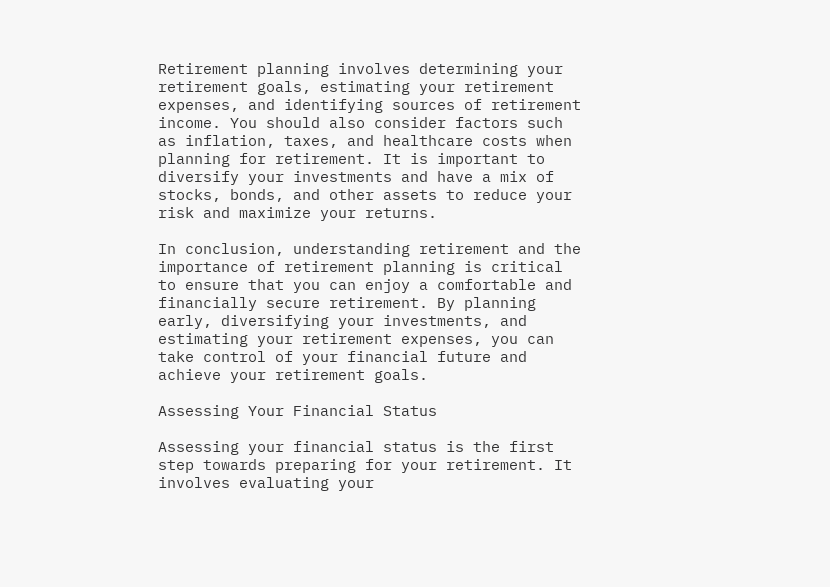Retirement planning involves determining your retirement goals, estimating your retirement expenses, and identifying sources of retirement income. You should also consider factors such as inflation, taxes, and healthcare costs when planning for retirement. It is important to diversify your investments and have a mix of stocks, bonds, and other assets to reduce your risk and maximize your returns.

In conclusion, understanding retirement and the importance of retirement planning is critical to ensure that you can enjoy a comfortable and financially secure retirement. By planning early, diversifying your investments, and estimating your retirement expenses, you can take control of your financial future and achieve your retirement goals.

Assessing Your Financial Status

Assessing your financial status is the first step towards preparing for your retirement. It involves evaluating your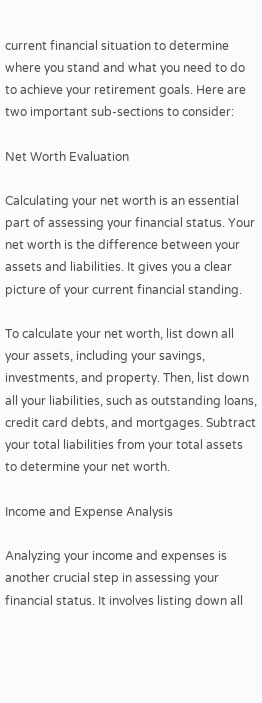current financial situation to determine where you stand and what you need to do to achieve your retirement goals. Here are two important sub-sections to consider:

Net Worth Evaluation

Calculating your net worth is an essential part of assessing your financial status. Your net worth is the difference between your assets and liabilities. It gives you a clear picture of your current financial standing.

To calculate your net worth, list down all your assets, including your savings, investments, and property. Then, list down all your liabilities, such as outstanding loans, credit card debts, and mortgages. Subtract your total liabilities from your total assets to determine your net worth.

Income and Expense Analysis

Analyzing your income and expenses is another crucial step in assessing your financial status. It involves listing down all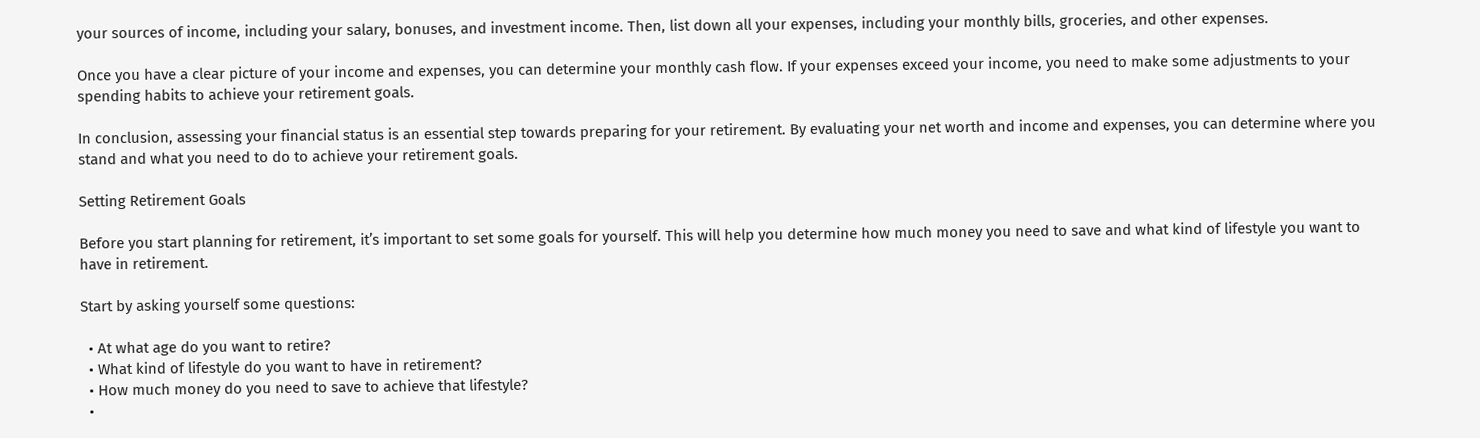your sources of income, including your salary, bonuses, and investment income. Then, list down all your expenses, including your monthly bills, groceries, and other expenses.

Once you have a clear picture of your income and expenses, you can determine your monthly cash flow. If your expenses exceed your income, you need to make some adjustments to your spending habits to achieve your retirement goals.

In conclusion, assessing your financial status is an essential step towards preparing for your retirement. By evaluating your net worth and income and expenses, you can determine where you stand and what you need to do to achieve your retirement goals.

Setting Retirement Goals

Before you start planning for retirement, it’s important to set some goals for yourself. This will help you determine how much money you need to save and what kind of lifestyle you want to have in retirement.

Start by asking yourself some questions:

  • At what age do you want to retire?
  • What kind of lifestyle do you want to have in retirement?
  • How much money do you need to save to achieve that lifestyle?
  •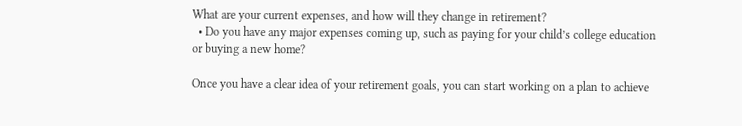What are your current expenses, and how will they change in retirement?
  • Do you have any major expenses coming up, such as paying for your child’s college education or buying a new home?

Once you have a clear idea of your retirement goals, you can start working on a plan to achieve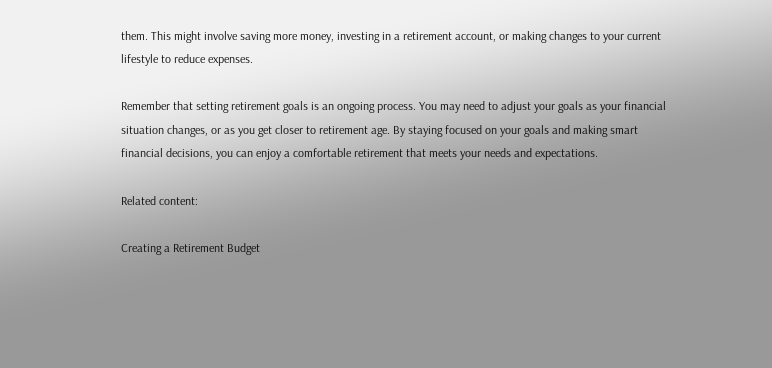them. This might involve saving more money, investing in a retirement account, or making changes to your current lifestyle to reduce expenses.

Remember that setting retirement goals is an ongoing process. You may need to adjust your goals as your financial situation changes, or as you get closer to retirement age. By staying focused on your goals and making smart financial decisions, you can enjoy a comfortable retirement that meets your needs and expectations.

Related content:

Creating a Retirement Budget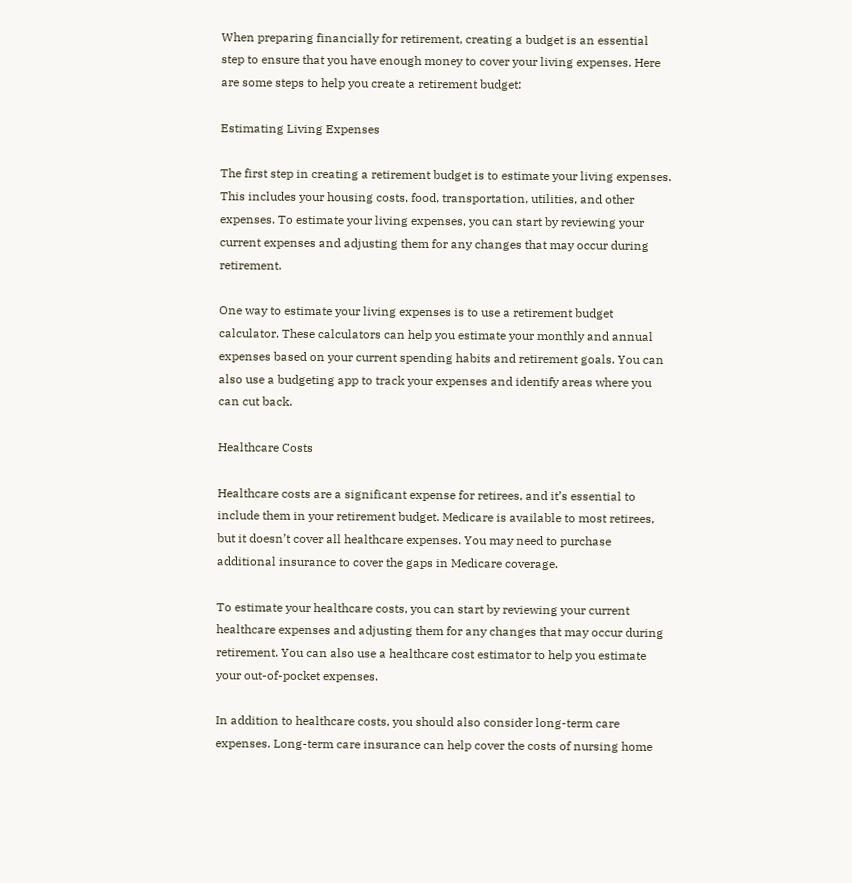When preparing financially for retirement, creating a budget is an essential step to ensure that you have enough money to cover your living expenses. Here are some steps to help you create a retirement budget:

Estimating Living Expenses

The first step in creating a retirement budget is to estimate your living expenses. This includes your housing costs, food, transportation, utilities, and other expenses. To estimate your living expenses, you can start by reviewing your current expenses and adjusting them for any changes that may occur during retirement.

One way to estimate your living expenses is to use a retirement budget calculator. These calculators can help you estimate your monthly and annual expenses based on your current spending habits and retirement goals. You can also use a budgeting app to track your expenses and identify areas where you can cut back.

Healthcare Costs

Healthcare costs are a significant expense for retirees, and it’s essential to include them in your retirement budget. Medicare is available to most retirees, but it doesn’t cover all healthcare expenses. You may need to purchase additional insurance to cover the gaps in Medicare coverage.

To estimate your healthcare costs, you can start by reviewing your current healthcare expenses and adjusting them for any changes that may occur during retirement. You can also use a healthcare cost estimator to help you estimate your out-of-pocket expenses.

In addition to healthcare costs, you should also consider long-term care expenses. Long-term care insurance can help cover the costs of nursing home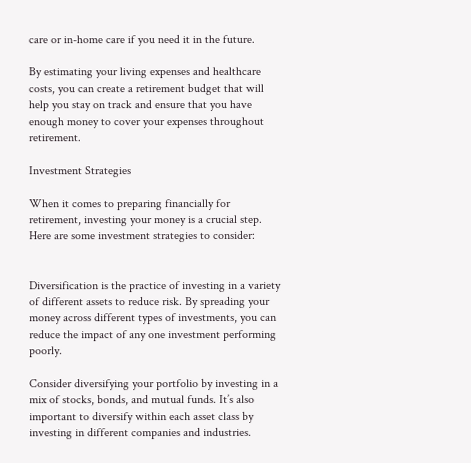care or in-home care if you need it in the future.

By estimating your living expenses and healthcare costs, you can create a retirement budget that will help you stay on track and ensure that you have enough money to cover your expenses throughout retirement.

Investment Strategies

When it comes to preparing financially for retirement, investing your money is a crucial step. Here are some investment strategies to consider:


Diversification is the practice of investing in a variety of different assets to reduce risk. By spreading your money across different types of investments, you can reduce the impact of any one investment performing poorly.

Consider diversifying your portfolio by investing in a mix of stocks, bonds, and mutual funds. It’s also important to diversify within each asset class by investing in different companies and industries.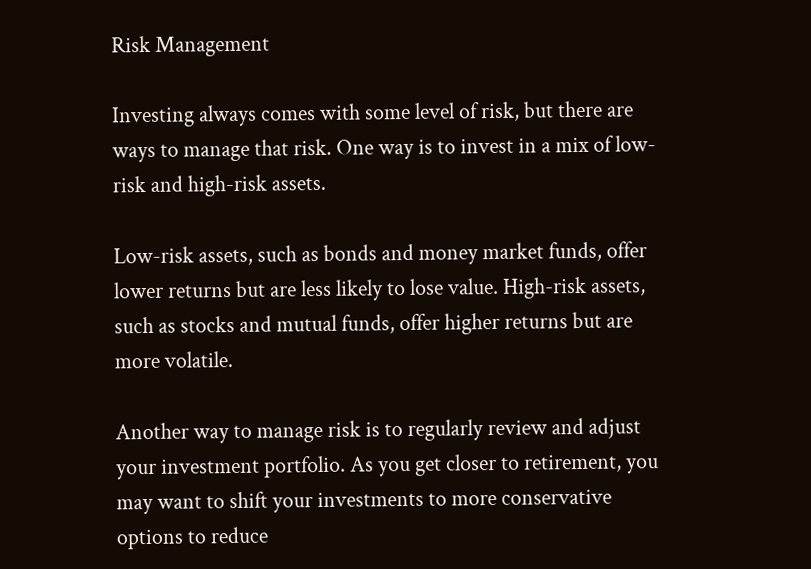Risk Management

Investing always comes with some level of risk, but there are ways to manage that risk. One way is to invest in a mix of low-risk and high-risk assets.

Low-risk assets, such as bonds and money market funds, offer lower returns but are less likely to lose value. High-risk assets, such as stocks and mutual funds, offer higher returns but are more volatile.

Another way to manage risk is to regularly review and adjust your investment portfolio. As you get closer to retirement, you may want to shift your investments to more conservative options to reduce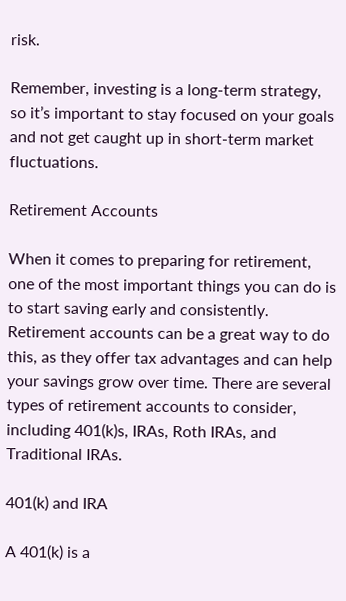risk.

Remember, investing is a long-term strategy, so it’s important to stay focused on your goals and not get caught up in short-term market fluctuations.

Retirement Accounts

When it comes to preparing for retirement, one of the most important things you can do is to start saving early and consistently. Retirement accounts can be a great way to do this, as they offer tax advantages and can help your savings grow over time. There are several types of retirement accounts to consider, including 401(k)s, IRAs, Roth IRAs, and Traditional IRAs.

401(k) and IRA

A 401(k) is a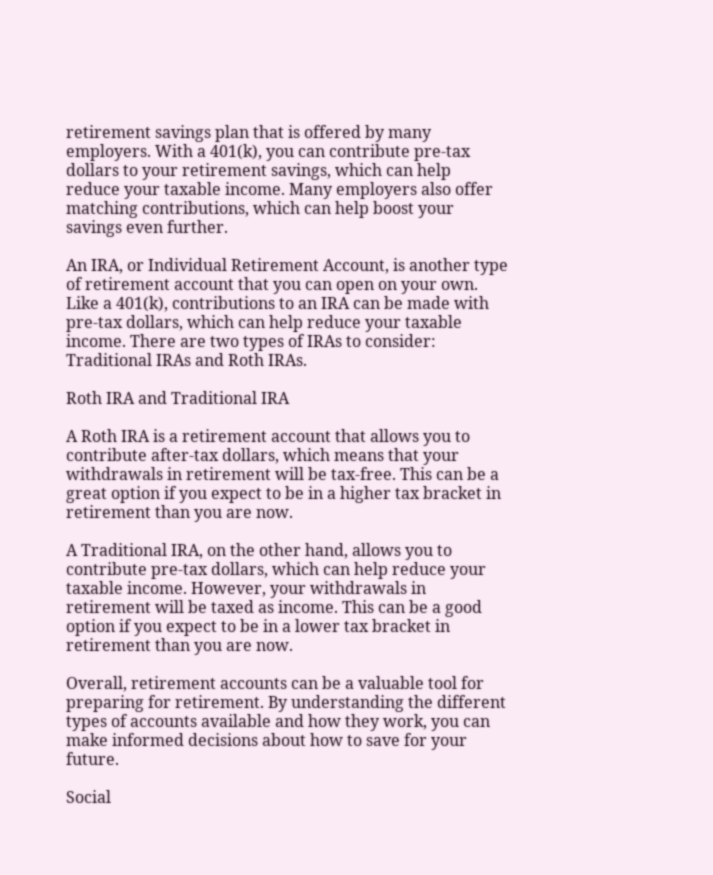retirement savings plan that is offered by many employers. With a 401(k), you can contribute pre-tax dollars to your retirement savings, which can help reduce your taxable income. Many employers also offer matching contributions, which can help boost your savings even further.

An IRA, or Individual Retirement Account, is another type of retirement account that you can open on your own. Like a 401(k), contributions to an IRA can be made with pre-tax dollars, which can help reduce your taxable income. There are two types of IRAs to consider: Traditional IRAs and Roth IRAs.

Roth IRA and Traditional IRA

A Roth IRA is a retirement account that allows you to contribute after-tax dollars, which means that your withdrawals in retirement will be tax-free. This can be a great option if you expect to be in a higher tax bracket in retirement than you are now.

A Traditional IRA, on the other hand, allows you to contribute pre-tax dollars, which can help reduce your taxable income. However, your withdrawals in retirement will be taxed as income. This can be a good option if you expect to be in a lower tax bracket in retirement than you are now.

Overall, retirement accounts can be a valuable tool for preparing for retirement. By understanding the different types of accounts available and how they work, you can make informed decisions about how to save for your future.

Social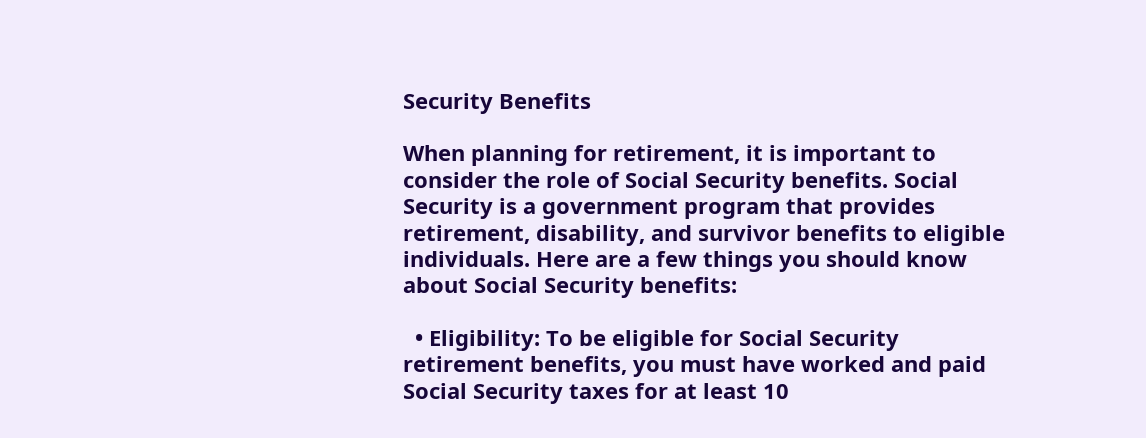Security Benefits

When planning for retirement, it is important to consider the role of Social Security benefits. Social Security is a government program that provides retirement, disability, and survivor benefits to eligible individuals. Here are a few things you should know about Social Security benefits:

  • Eligibility: To be eligible for Social Security retirement benefits, you must have worked and paid Social Security taxes for at least 10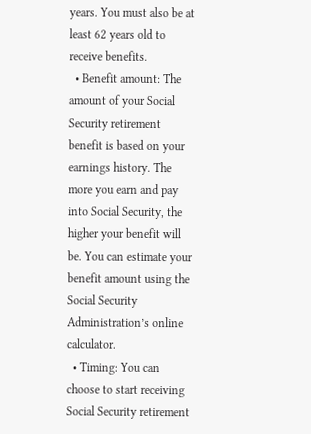years. You must also be at least 62 years old to receive benefits.
  • Benefit amount: The amount of your Social Security retirement benefit is based on your earnings history. The more you earn and pay into Social Security, the higher your benefit will be. You can estimate your benefit amount using the Social Security Administration’s online calculator.
  • Timing: You can choose to start receiving Social Security retirement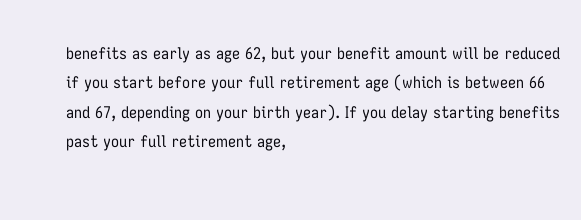benefits as early as age 62, but your benefit amount will be reduced if you start before your full retirement age (which is between 66 and 67, depending on your birth year). If you delay starting benefits past your full retirement age,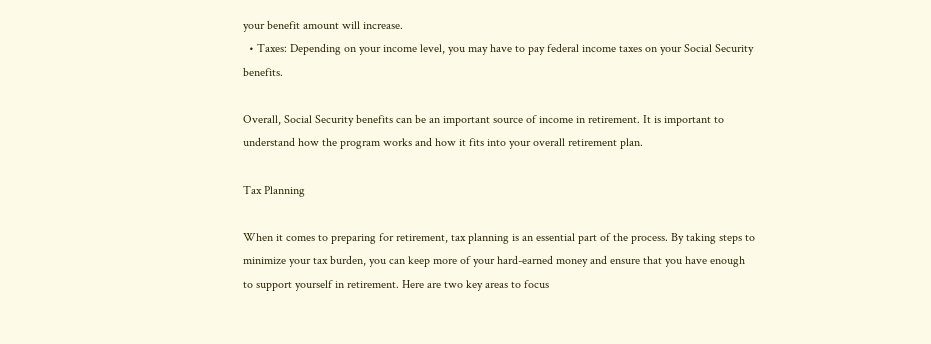your benefit amount will increase.
  • Taxes: Depending on your income level, you may have to pay federal income taxes on your Social Security benefits.

Overall, Social Security benefits can be an important source of income in retirement. It is important to understand how the program works and how it fits into your overall retirement plan.

Tax Planning

When it comes to preparing for retirement, tax planning is an essential part of the process. By taking steps to minimize your tax burden, you can keep more of your hard-earned money and ensure that you have enough to support yourself in retirement. Here are two key areas to focus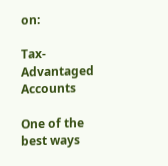on:

Tax-Advantaged Accounts

One of the best ways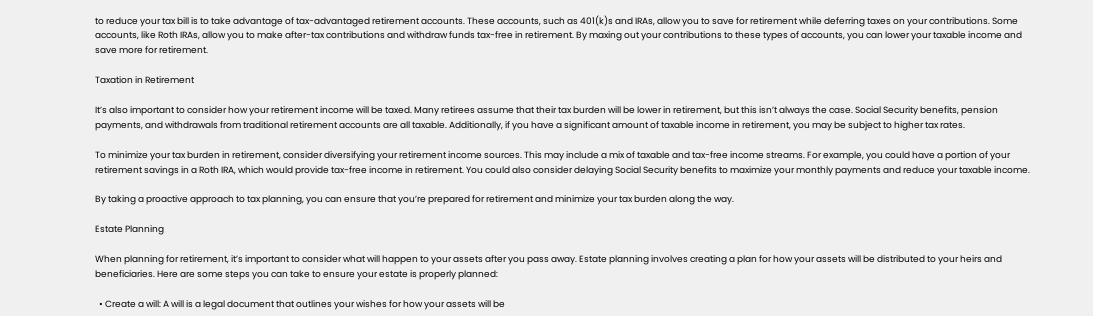to reduce your tax bill is to take advantage of tax-advantaged retirement accounts. These accounts, such as 401(k)s and IRAs, allow you to save for retirement while deferring taxes on your contributions. Some accounts, like Roth IRAs, allow you to make after-tax contributions and withdraw funds tax-free in retirement. By maxing out your contributions to these types of accounts, you can lower your taxable income and save more for retirement.

Taxation in Retirement

It’s also important to consider how your retirement income will be taxed. Many retirees assume that their tax burden will be lower in retirement, but this isn’t always the case. Social Security benefits, pension payments, and withdrawals from traditional retirement accounts are all taxable. Additionally, if you have a significant amount of taxable income in retirement, you may be subject to higher tax rates.

To minimize your tax burden in retirement, consider diversifying your retirement income sources. This may include a mix of taxable and tax-free income streams. For example, you could have a portion of your retirement savings in a Roth IRA, which would provide tax-free income in retirement. You could also consider delaying Social Security benefits to maximize your monthly payments and reduce your taxable income.

By taking a proactive approach to tax planning, you can ensure that you’re prepared for retirement and minimize your tax burden along the way.

Estate Planning

When planning for retirement, it’s important to consider what will happen to your assets after you pass away. Estate planning involves creating a plan for how your assets will be distributed to your heirs and beneficiaries. Here are some steps you can take to ensure your estate is properly planned:

  • Create a will: A will is a legal document that outlines your wishes for how your assets will be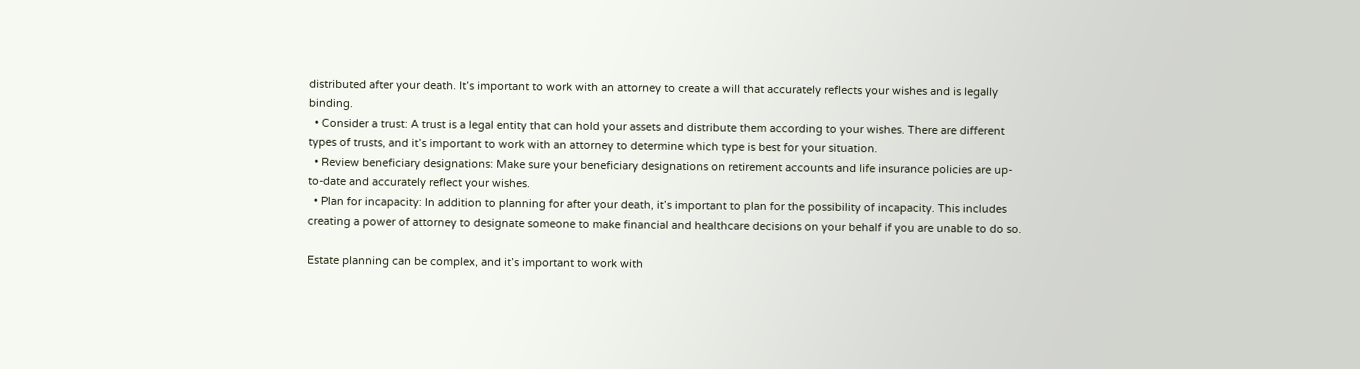distributed after your death. It’s important to work with an attorney to create a will that accurately reflects your wishes and is legally binding.
  • Consider a trust: A trust is a legal entity that can hold your assets and distribute them according to your wishes. There are different types of trusts, and it’s important to work with an attorney to determine which type is best for your situation.
  • Review beneficiary designations: Make sure your beneficiary designations on retirement accounts and life insurance policies are up-to-date and accurately reflect your wishes.
  • Plan for incapacity: In addition to planning for after your death, it’s important to plan for the possibility of incapacity. This includes creating a power of attorney to designate someone to make financial and healthcare decisions on your behalf if you are unable to do so.

Estate planning can be complex, and it’s important to work with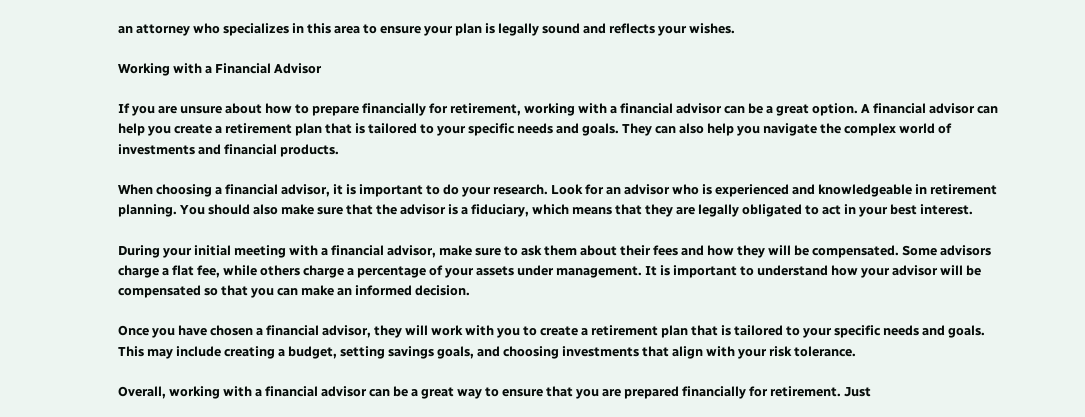an attorney who specializes in this area to ensure your plan is legally sound and reflects your wishes.

Working with a Financial Advisor

If you are unsure about how to prepare financially for retirement, working with a financial advisor can be a great option. A financial advisor can help you create a retirement plan that is tailored to your specific needs and goals. They can also help you navigate the complex world of investments and financial products.

When choosing a financial advisor, it is important to do your research. Look for an advisor who is experienced and knowledgeable in retirement planning. You should also make sure that the advisor is a fiduciary, which means that they are legally obligated to act in your best interest.

During your initial meeting with a financial advisor, make sure to ask them about their fees and how they will be compensated. Some advisors charge a flat fee, while others charge a percentage of your assets under management. It is important to understand how your advisor will be compensated so that you can make an informed decision.

Once you have chosen a financial advisor, they will work with you to create a retirement plan that is tailored to your specific needs and goals. This may include creating a budget, setting savings goals, and choosing investments that align with your risk tolerance.

Overall, working with a financial advisor can be a great way to ensure that you are prepared financially for retirement. Just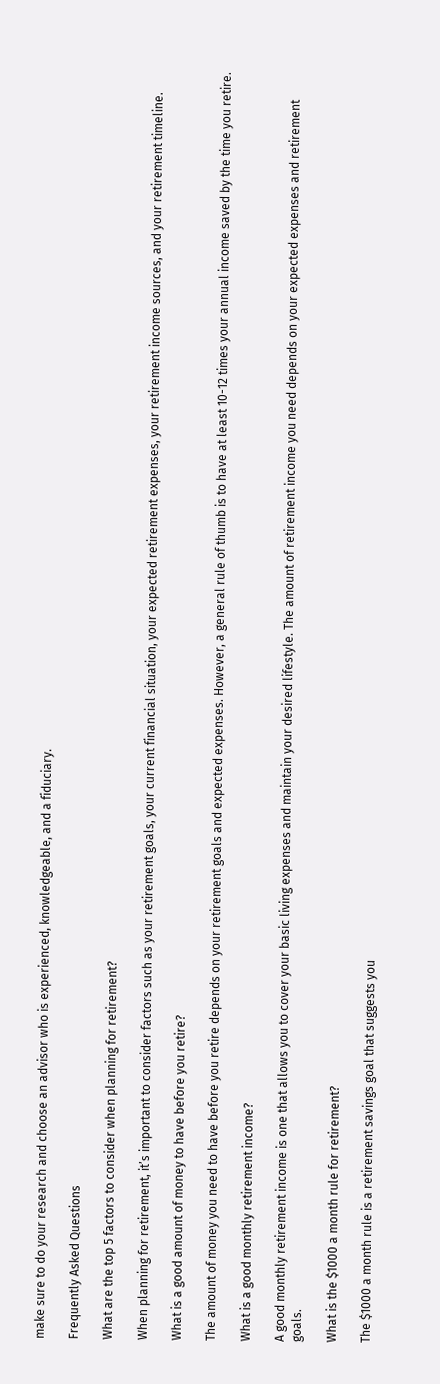make sure to do your research and choose an advisor who is experienced, knowledgeable, and a fiduciary.

Frequently Asked Questions

What are the top 5 factors to consider when planning for retirement?

When planning for retirement, it’s important to consider factors such as your retirement goals, your current financial situation, your expected retirement expenses, your retirement income sources, and your retirement timeline.

What is a good amount of money to have before you retire?

The amount of money you need to have before you retire depends on your retirement goals and expected expenses. However, a general rule of thumb is to have at least 10-12 times your annual income saved by the time you retire.

What is a good monthly retirement income?

A good monthly retirement income is one that allows you to cover your basic living expenses and maintain your desired lifestyle. The amount of retirement income you need depends on your expected expenses and retirement goals.

What is the $1000 a month rule for retirement?

The $1000 a month rule is a retirement savings goal that suggests you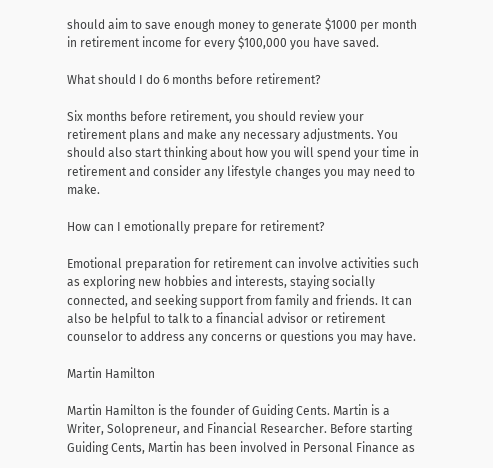should aim to save enough money to generate $1000 per month in retirement income for every $100,000 you have saved.

What should I do 6 months before retirement?

Six months before retirement, you should review your retirement plans and make any necessary adjustments. You should also start thinking about how you will spend your time in retirement and consider any lifestyle changes you may need to make.

How can I emotionally prepare for retirement?

Emotional preparation for retirement can involve activities such as exploring new hobbies and interests, staying socially connected, and seeking support from family and friends. It can also be helpful to talk to a financial advisor or retirement counselor to address any concerns or questions you may have.

Martin Hamilton

Martin Hamilton is the founder of Guiding Cents. Martin is a Writer, Solopreneur, and Financial Researcher. Before starting Guiding Cents, Martin has been involved in Personal Finance as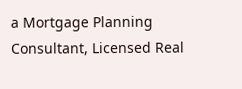a Mortgage Planning Consultant, Licensed Real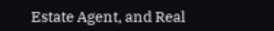Estate Agent, and Real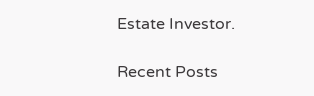Estate Investor.

Recent Posts